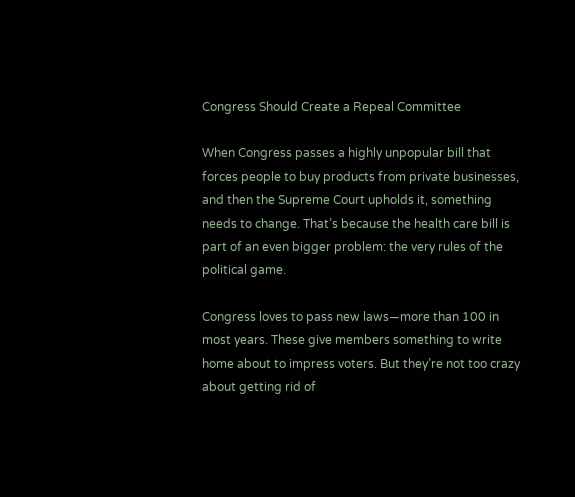Congress Should Create a Repeal Committee

When Congress passes a highly unpopular bill that forces people to buy products from private businesses, and then the Supreme Court upholds it, something needs to change. That’s because the health care bill is part of an even bigger problem: the very rules of the political game.

Congress loves to pass new laws—more than 100 in most years. These give members something to write home about to impress voters. But they’re not too crazy about getting rid of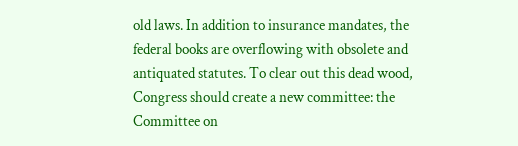old laws. In addition to insurance mandates, the federal books are overflowing with obsolete and antiquated statutes. To clear out this dead wood, Congress should create a new committee: the Committee on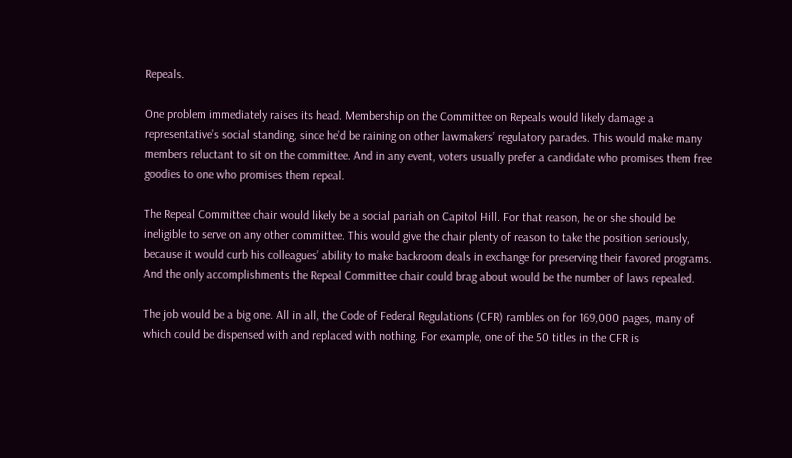Repeals.

One problem immediately raises its head. Membership on the Committee on Repeals would likely damage a representative’s social standing, since he’d be raining on other lawmakers’ regulatory parades. This would make many members reluctant to sit on the committee. And in any event, voters usually prefer a candidate who promises them free goodies to one who promises them repeal.

The Repeal Committee chair would likely be a social pariah on Capitol Hill. For that reason, he or she should be ineligible to serve on any other committee. This would give the chair plenty of reason to take the position seriously, because it would curb his colleagues’ ability to make backroom deals in exchange for preserving their favored programs. And the only accomplishments the Repeal Committee chair could brag about would be the number of laws repealed.

The job would be a big one. All in all, the Code of Federal Regulations (CFR) rambles on for 169,000 pages, many of which could be dispensed with and replaced with nothing. For example, one of the 50 titles in the CFR is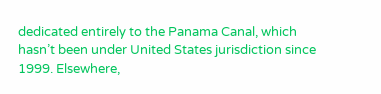dedicated entirely to the Panama Canal, which hasn’t been under United States jurisdiction since 1999. Elsewhere,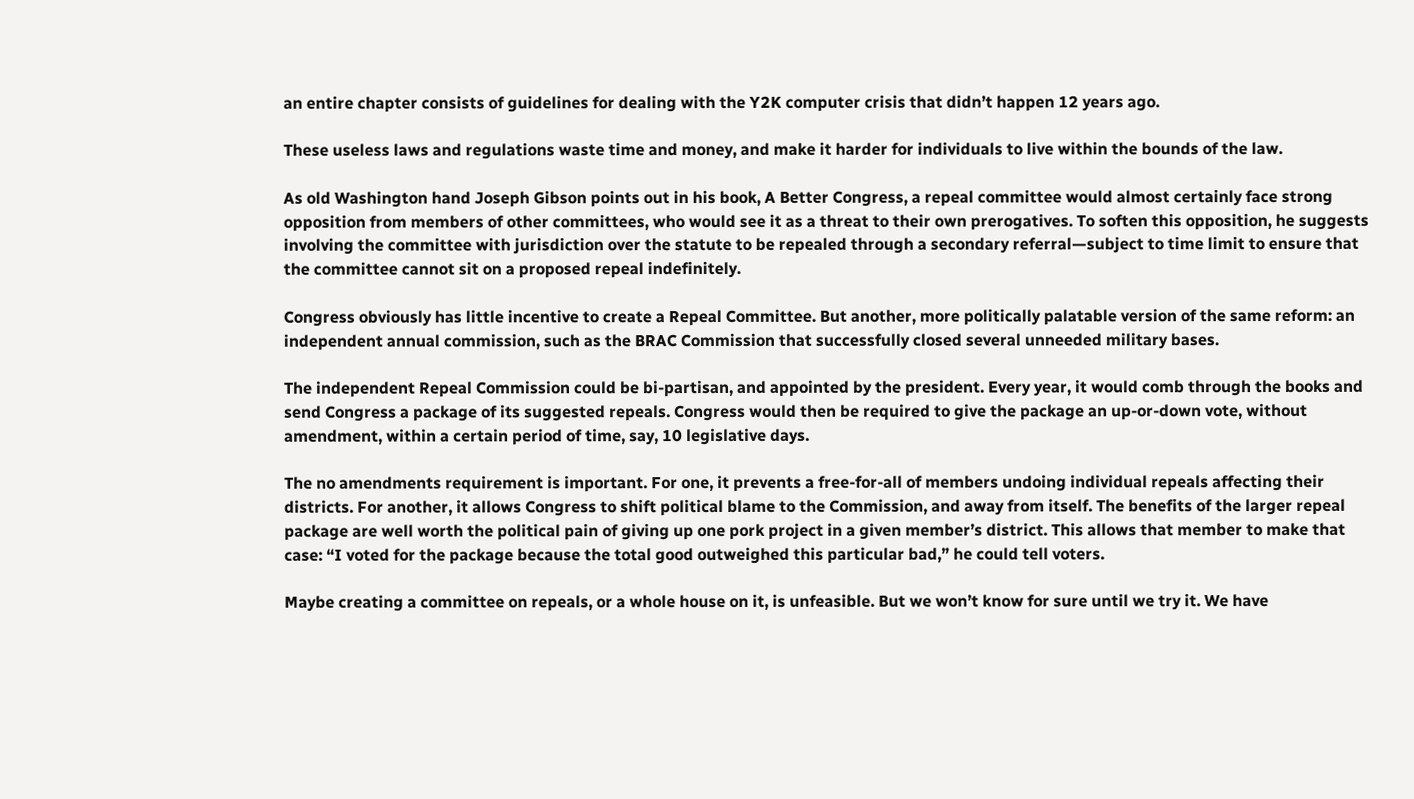an entire chapter consists of guidelines for dealing with the Y2K computer crisis that didn’t happen 12 years ago.

These useless laws and regulations waste time and money, and make it harder for individuals to live within the bounds of the law.

As old Washington hand Joseph Gibson points out in his book, A Better Congress, a repeal committee would almost certainly face strong opposition from members of other committees, who would see it as a threat to their own prerogatives. To soften this opposition, he suggests involving the committee with jurisdiction over the statute to be repealed through a secondary referral—subject to time limit to ensure that the committee cannot sit on a proposed repeal indefinitely.

Congress obviously has little incentive to create a Repeal Committee. But another, more politically palatable version of the same reform: an independent annual commission, such as the BRAC Commission that successfully closed several unneeded military bases.

The independent Repeal Commission could be bi-partisan, and appointed by the president. Every year, it would comb through the books and send Congress a package of its suggested repeals. Congress would then be required to give the package an up-or-down vote, without amendment, within a certain period of time, say, 10 legislative days.

The no amendments requirement is important. For one, it prevents a free-for-all of members undoing individual repeals affecting their districts. For another, it allows Congress to shift political blame to the Commission, and away from itself. The benefits of the larger repeal package are well worth the political pain of giving up one pork project in a given member’s district. This allows that member to make that case: “I voted for the package because the total good outweighed this particular bad,” he could tell voters.

Maybe creating a committee on repeals, or a whole house on it, is unfeasible. But we won’t know for sure until we try it. We have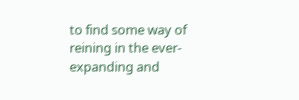to find some way of reining in the ever-expanding and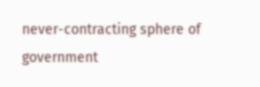never-contracting sphere of government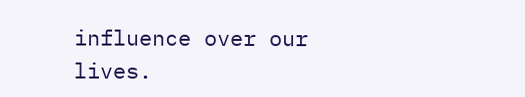influence over our lives.